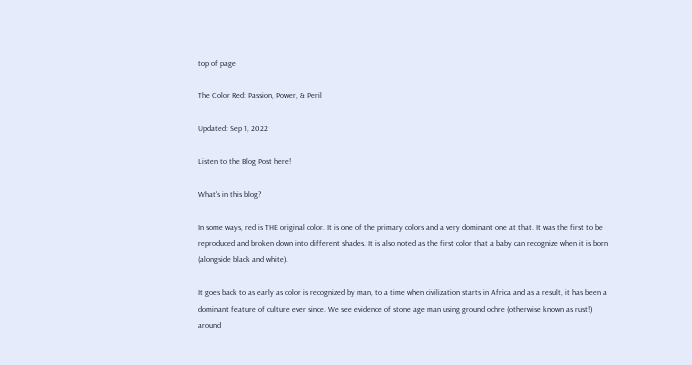top of page

The Color Red: Passion, Power, & Peril

Updated: Sep 1, 2022

Listen to the Blog Post here!

What's in this blog?

In some ways, red is THE original color. It is one of the primary colors and a very dominant one at that. It was the first to be reproduced and broken down into different shades. It is also noted as the first color that a baby can recognize when it is born (alongside black and white).

It goes back to as early as color is recognized by man, to a time when civilization starts in Africa and as a result, it has been a dominant feature of culture ever since. We see evidence of stone age man using ground ochre (otherwise known as rust!) around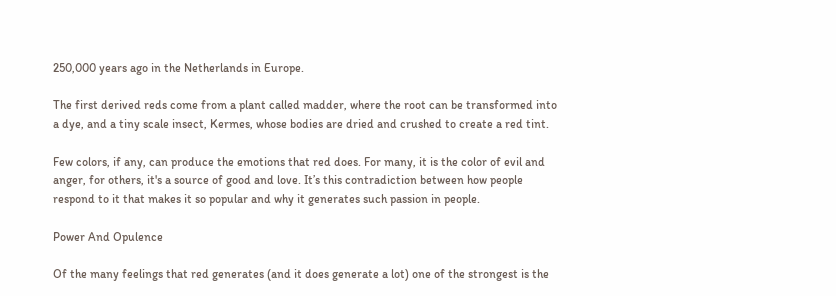250,000 years ago in the Netherlands in Europe.

The first derived reds come from a plant called madder, where the root can be transformed into a dye, and a tiny scale insect, Kermes, whose bodies are dried and crushed to create a red tint.

Few colors, if any, can produce the emotions that red does. For many, it is the color of evil and anger, for others, it's a source of good and love. It’s this contradiction between how people respond to it that makes it so popular and why it generates such passion in people.

Power And Opulence

Of the many feelings that red generates (and it does generate a lot) one of the strongest is the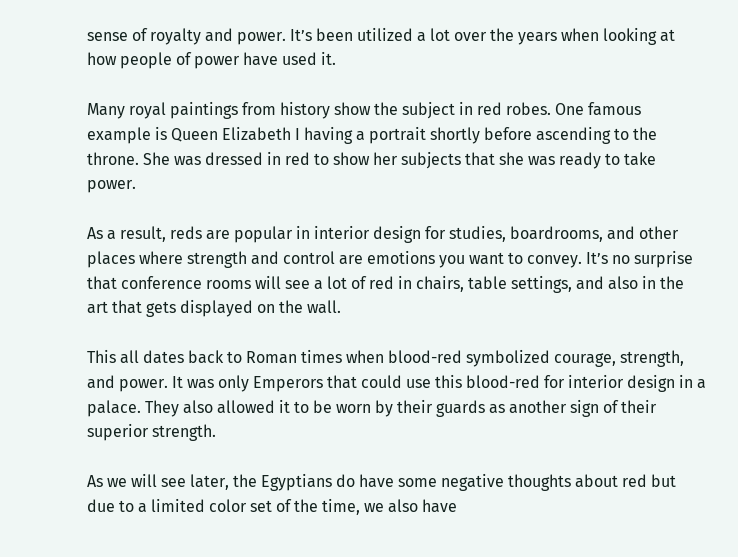sense of royalty and power. It’s been utilized a lot over the years when looking at how people of power have used it.

Many royal paintings from history show the subject in red robes. One famous example is Queen Elizabeth I having a portrait shortly before ascending to the throne. She was dressed in red to show her subjects that she was ready to take power.

As a result, reds are popular in interior design for studies, boardrooms, and other places where strength and control are emotions you want to convey. It’s no surprise that conference rooms will see a lot of red in chairs, table settings, and also in the art that gets displayed on the wall.

This all dates back to Roman times when blood-red symbolized courage, strength, and power. It was only Emperors that could use this blood-red for interior design in a palace. They also allowed it to be worn by their guards as another sign of their superior strength.

As we will see later, the Egyptians do have some negative thoughts about red but due to a limited color set of the time, we also have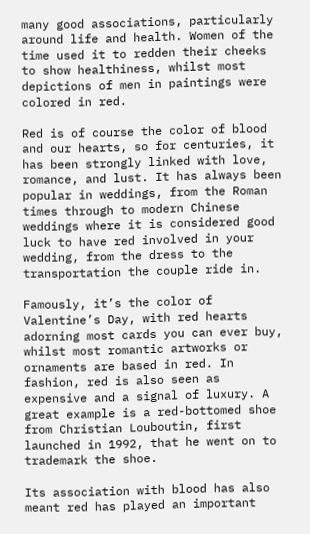many good associations, particularly around life and health. Women of the time used it to redden their cheeks to show healthiness, whilst most depictions of men in paintings were colored in red.

Red is of course the color of blood and our hearts, so for centuries, it has been strongly linked with love, romance, and lust. It has always been popular in weddings, from the Roman times through to modern Chinese weddings where it is considered good luck to have red involved in your wedding, from the dress to the transportation the couple ride in.

Famously, it’s the color of Valentine’s Day, with red hearts adorning most cards you can ever buy, whilst most romantic artworks or ornaments are based in red. In fashion, red is also seen as expensive and a signal of luxury. A great example is a red-bottomed shoe from Christian Louboutin, first launched in 1992, that he went on to trademark the shoe.

Its association with blood has also meant red has played an important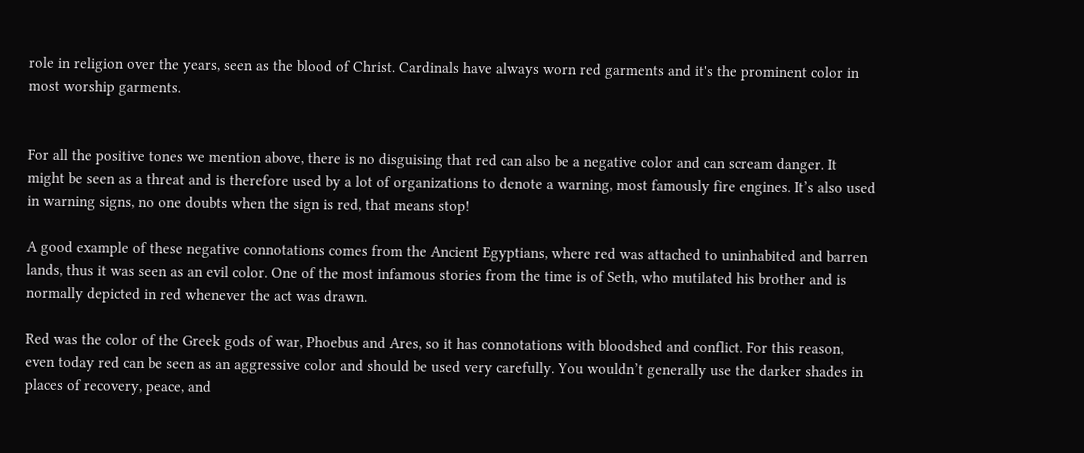role in religion over the years, seen as the blood of Christ. Cardinals have always worn red garments and it's the prominent color in most worship garments.


For all the positive tones we mention above, there is no disguising that red can also be a negative color and can scream danger. It might be seen as a threat and is therefore used by a lot of organizations to denote a warning, most famously fire engines. It’s also used in warning signs, no one doubts when the sign is red, that means stop!

A good example of these negative connotations comes from the Ancient Egyptians, where red was attached to uninhabited and barren lands, thus it was seen as an evil color. One of the most infamous stories from the time is of Seth, who mutilated his brother and is normally depicted in red whenever the act was drawn.

Red was the color of the Greek gods of war, Phoebus and Ares, so it has connotations with bloodshed and conflict. For this reason, even today red can be seen as an aggressive color and should be used very carefully. You wouldn’t generally use the darker shades in places of recovery, peace, and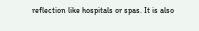reflection like hospitals or spas. It is also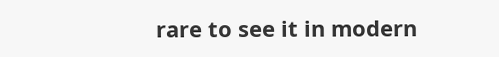rare to see it in modern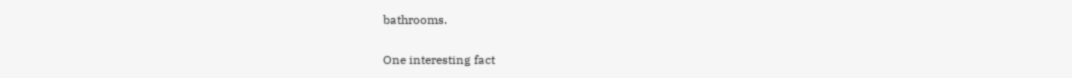bathrooms.

One interesting fact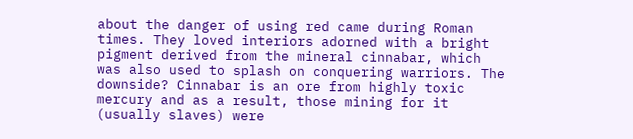about the danger of using red came during Roman times. They loved interiors adorned with a bright pigment derived from the mineral cinnabar, which was also used to splash on conquering warriors. The downside? Cinnabar is an ore from highly toxic mercury and as a result, those mining for it (usually slaves) were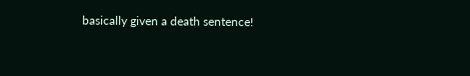basically given a death sentence!